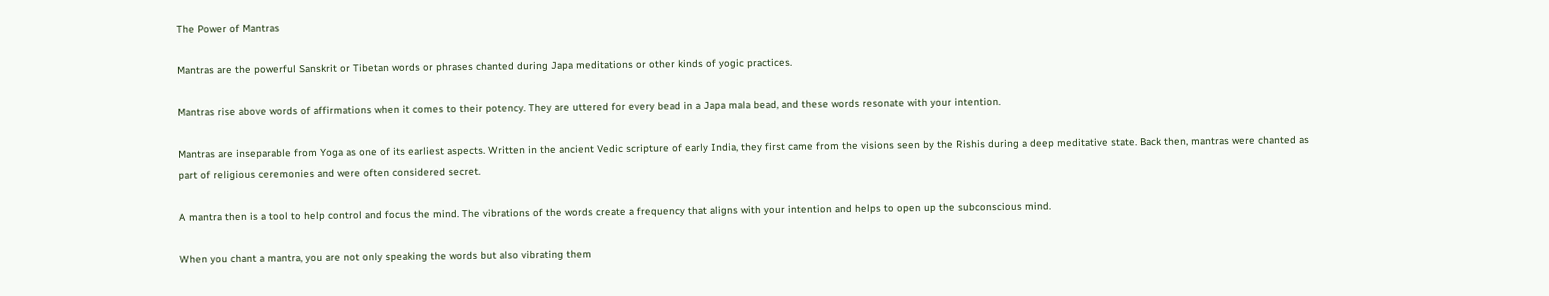The Power of Mantras

Mantras are the powerful Sanskrit or Tibetan words or phrases chanted during Japa meditations or other kinds of yogic practices.

Mantras rise above words of affirmations when it comes to their potency. They are uttered for every bead in a Japa mala bead, and these words resonate with your intention.

Mantras are inseparable from Yoga as one of its earliest aspects. Written in the ancient Vedic scripture of early India, they first came from the visions seen by the Rishis during a deep meditative state. Back then, mantras were chanted as part of religious ceremonies and were often considered secret.

A mantra then is a tool to help control and focus the mind. The vibrations of the words create a frequency that aligns with your intention and helps to open up the subconscious mind.

When you chant a mantra, you are not only speaking the words but also vibrating them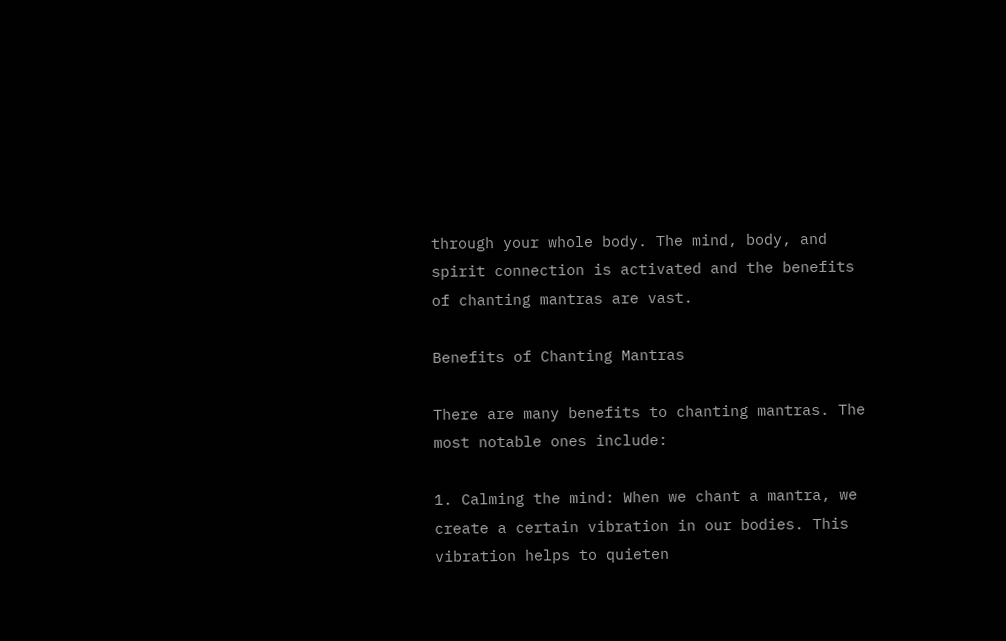through your whole body. The mind, body, and spirit connection is activated and the benefits of chanting mantras are vast.

Benefits of Chanting Mantras

There are many benefits to chanting mantras. The most notable ones include:

1. Calming the mind: When we chant a mantra, we create a certain vibration in our bodies. This vibration helps to quieten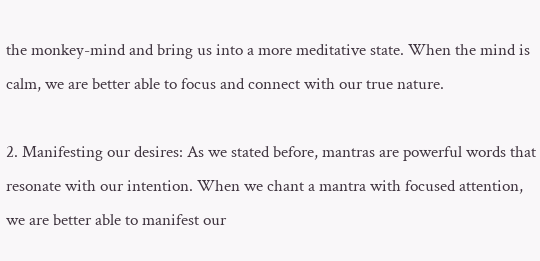the monkey-mind and bring us into a more meditative state. When the mind is calm, we are better able to focus and connect with our true nature.

2. Manifesting our desires: As we stated before, mantras are powerful words that resonate with our intention. When we chant a mantra with focused attention, we are better able to manifest our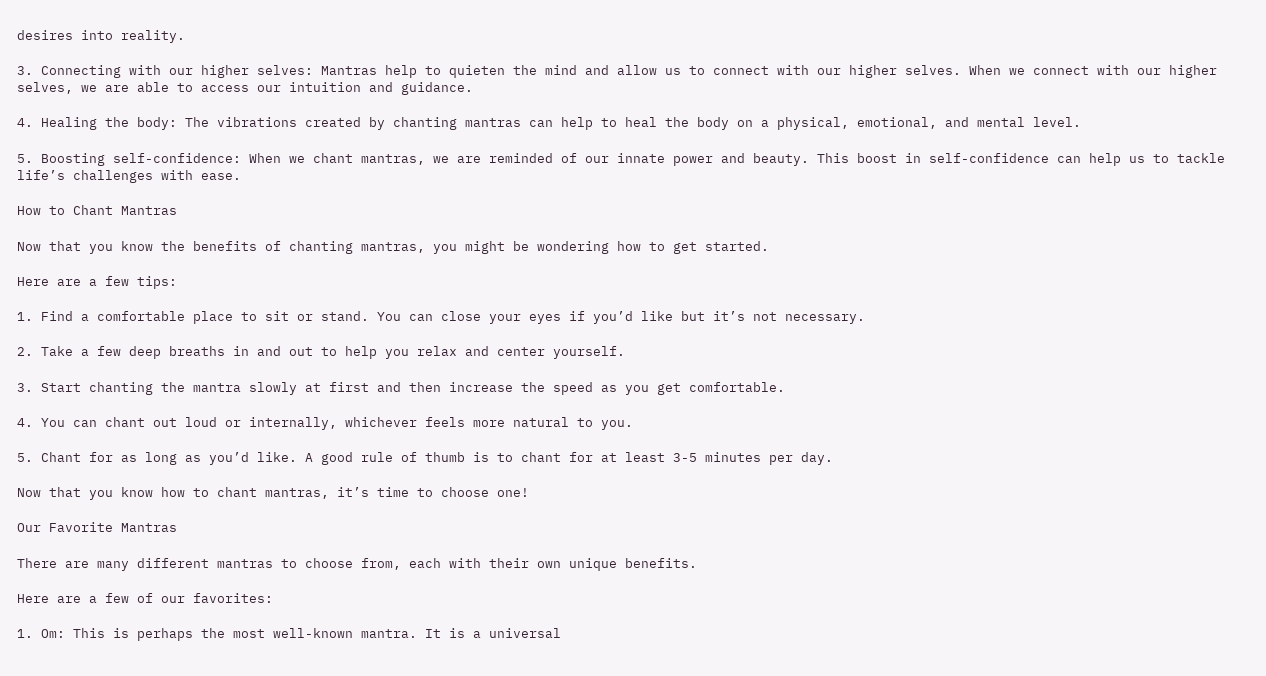desires into reality.

3. Connecting with our higher selves: Mantras help to quieten the mind and allow us to connect with our higher selves. When we connect with our higher selves, we are able to access our intuition and guidance.

4. Healing the body: The vibrations created by chanting mantras can help to heal the body on a physical, emotional, and mental level.

5. Boosting self-confidence: When we chant mantras, we are reminded of our innate power and beauty. This boost in self-confidence can help us to tackle life’s challenges with ease.

How to Chant Mantras

Now that you know the benefits of chanting mantras, you might be wondering how to get started.

Here are a few tips:

1. Find a comfortable place to sit or stand. You can close your eyes if you’d like but it’s not necessary.

2. Take a few deep breaths in and out to help you relax and center yourself.

3. Start chanting the mantra slowly at first and then increase the speed as you get comfortable.

4. You can chant out loud or internally, whichever feels more natural to you.

5. Chant for as long as you’d like. A good rule of thumb is to chant for at least 3-5 minutes per day.

Now that you know how to chant mantras, it’s time to choose one!

Our Favorite Mantras

There are many different mantras to choose from, each with their own unique benefits.

Here are a few of our favorites:

1. Om: This is perhaps the most well-known mantra. It is a universal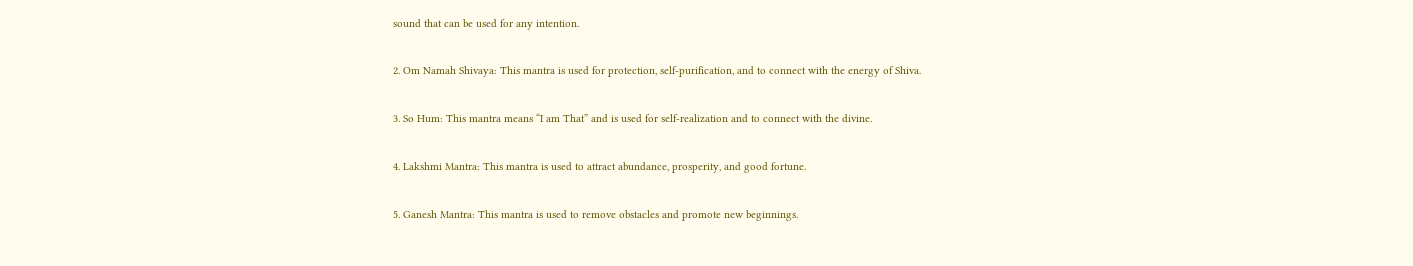sound that can be used for any intention.

2. Om Namah Shivaya: This mantra is used for protection, self-purification, and to connect with the energy of Shiva.

3. So Hum: This mantra means “I am That” and is used for self-realization and to connect with the divine.

4. Lakshmi Mantra: This mantra is used to attract abundance, prosperity, and good fortune.

5. Ganesh Mantra: This mantra is used to remove obstacles and promote new beginnings.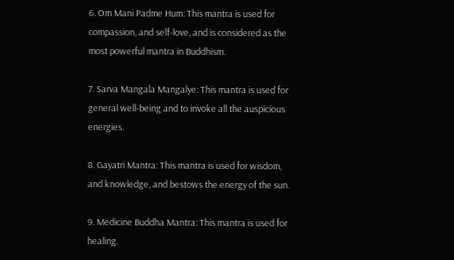6. Om Mani Padme Hum: This mantra is used for compassion, and self-love, and is considered as the most powerful mantra in Buddhism.

7. Sarva Mangala Mangalye: This mantra is used for general well-being and to invoke all the auspicious energies.

8. Gayatri Mantra: This mantra is used for wisdom, and knowledge, and bestows the energy of the sun.

9. Medicine Buddha Mantra: This mantra is used for healing.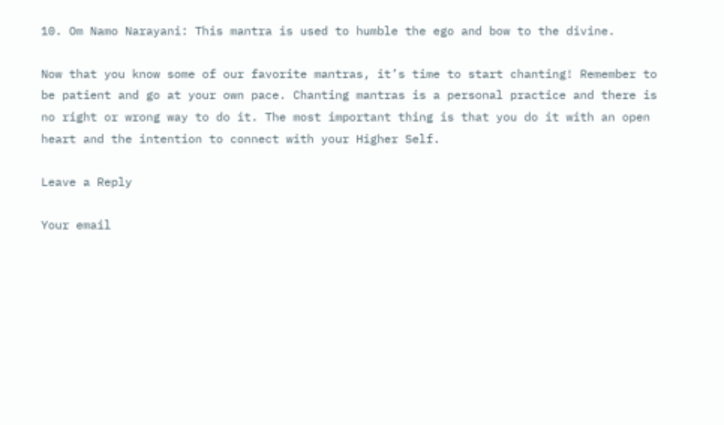10. Om Namo Narayani: This mantra is used to humble the ego and bow to the divine.

Now that you know some of our favorite mantras, it’s time to start chanting! Remember to be patient and go at your own pace. Chanting mantras is a personal practice and there is no right or wrong way to do it. The most important thing is that you do it with an open heart and the intention to connect with your Higher Self.

Leave a Reply

Your email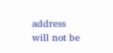address will not be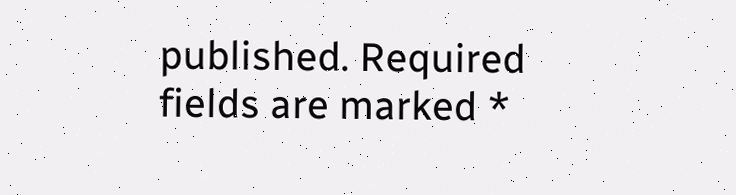published. Required fields are marked *